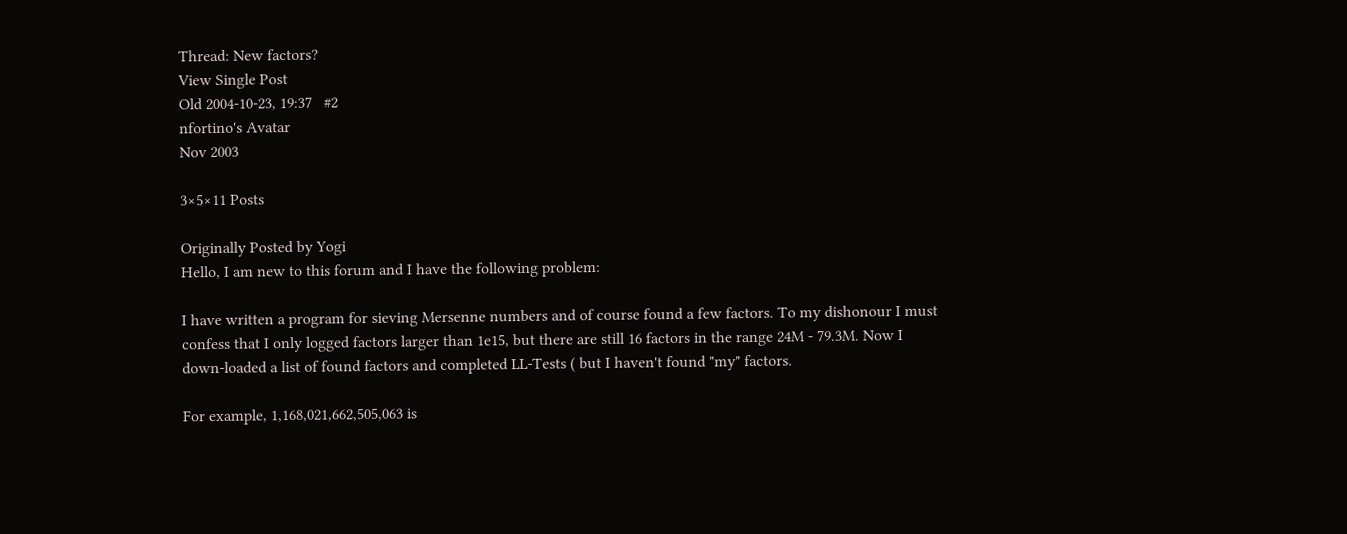Thread: New factors?
View Single Post
Old 2004-10-23, 19:37   #2
nfortino's Avatar
Nov 2003

3×5×11 Posts

Originally Posted by Yogi
Hello, I am new to this forum and I have the following problem:

I have written a program for sieving Mersenne numbers and of course found a few factors. To my dishonour I must confess that I only logged factors larger than 1e15, but there are still 16 factors in the range 24M - 79.3M. Now I down-loaded a list of found factors and completed LL-Tests ( but I haven't found "my" factors.

For example, 1,168,021,662,505,063 is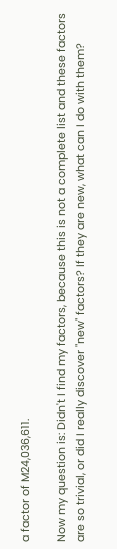a factor of M24,036,611.

Now my question is: Didn't I find my factors, because this is not a complete list and these factors are so trivial, or did I really discover "new" factors? If they are new, what can I do with them?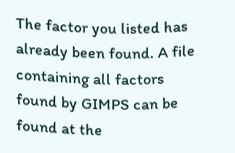The factor you listed has already been found. A file containing all factors found by GIMPS can be found at the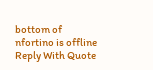bottom of
nfortino is offline   Reply With Quote